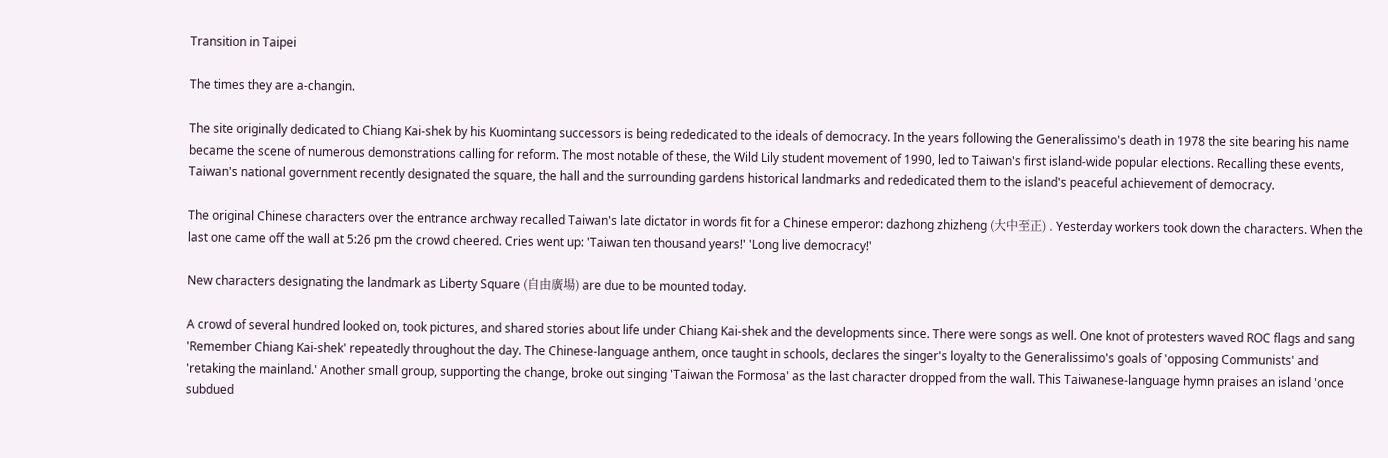Transition in Taipei

The times they are a-changin.

The site originally dedicated to Chiang Kai-shek by his Kuomintang successors is being rededicated to the ideals of democracy. In the years following the Generalissimo's death in 1978 the site bearing his name became the scene of numerous demonstrations calling for reform. The most notable of these, the Wild Lily student movement of 1990, led to Taiwan's first island-wide popular elections. Recalling these events, Taiwan's national government recently designated the square, the hall and the surrounding gardens historical landmarks and rededicated them to the island's peaceful achievement of democracy.

The original Chinese characters over the entrance archway recalled Taiwan's late dictator in words fit for a Chinese emperor: dazhong zhizheng (大中至正) . Yesterday workers took down the characters. When the last one came off the wall at 5:26 pm the crowd cheered. Cries went up: 'Taiwan ten thousand years!' 'Long live democracy!'

New characters designating the landmark as Liberty Square (自由廣場) are due to be mounted today.

A crowd of several hundred looked on, took pictures, and shared stories about life under Chiang Kai-shek and the developments since. There were songs as well. One knot of protesters waved ROC flags and sang 'Remember Chiang Kai-shek' repeatedly throughout the day. The Chinese-language anthem, once taught in schools, declares the singer's loyalty to the Generalissimo's goals of 'opposing Communists' and 'retaking the mainland.' Another small group, supporting the change, broke out singing 'Taiwan the Formosa' as the last character dropped from the wall. This Taiwanese-language hymn praises an island 'once subdued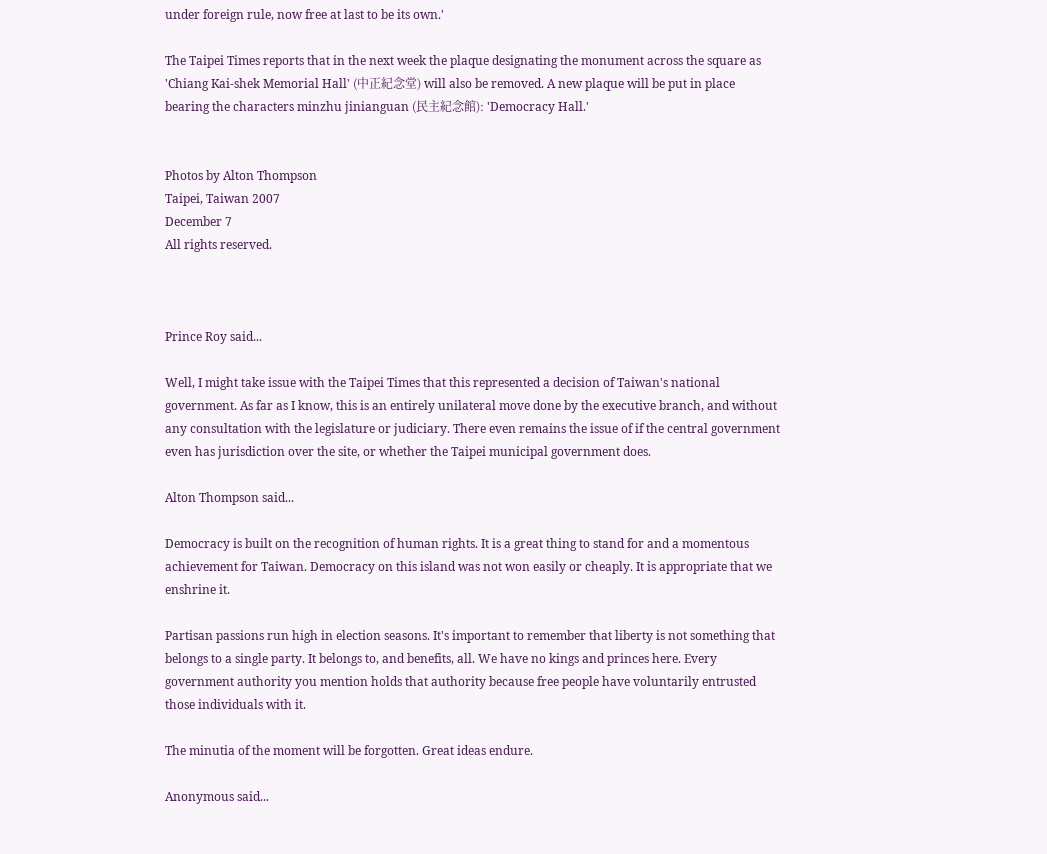under foreign rule, now free at last to be its own.'

The Taipei Times reports that in the next week the plaque designating the monument across the square as 'Chiang Kai-shek Memorial Hall' (中正紀念堂) will also be removed. A new plaque will be put in place bearing the characters minzhu jinianguan (民主紀念館): 'Democracy Hall.'


Photos by Alton Thompson
Taipei, Taiwan 2007
December 7
All rights reserved.



Prince Roy said...

Well, I might take issue with the Taipei Times that this represented a decision of Taiwan's national government. As far as I know, this is an entirely unilateral move done by the executive branch, and without any consultation with the legislature or judiciary. There even remains the issue of if the central government even has jurisdiction over the site, or whether the Taipei municipal government does.

Alton Thompson said...

Democracy is built on the recognition of human rights. It is a great thing to stand for and a momentous achievement for Taiwan. Democracy on this island was not won easily or cheaply. It is appropriate that we enshrine it.

Partisan passions run high in election seasons. It's important to remember that liberty is not something that belongs to a single party. It belongs to, and benefits, all. We have no kings and princes here. Every government authority you mention holds that authority because free people have voluntarily entrusted those individuals with it.

The minutia of the moment will be forgotten. Great ideas endure.

Anonymous said...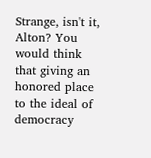Strange, isn't it, Alton? You would think that giving an honored place to the ideal of democracy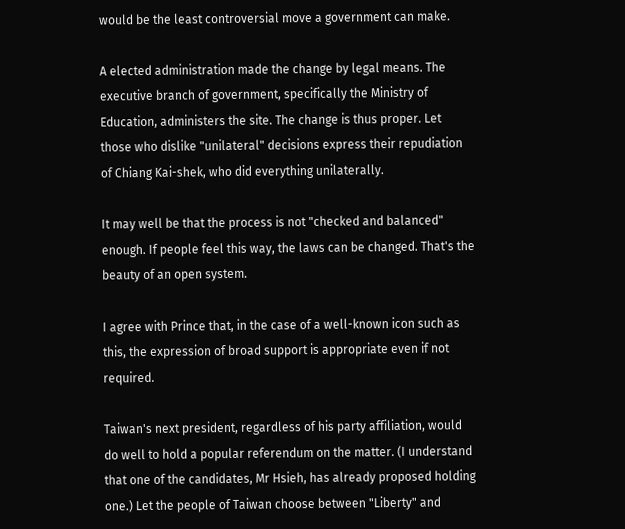would be the least controversial move a government can make.

A elected administration made the change by legal means. The executive branch of government, specifically the Ministry of Education, administers the site. The change is thus proper. Let those who dislike "unilateral" decisions express their repudiation of Chiang Kai-shek, who did everything unilaterally.

It may well be that the process is not "checked and balanced" enough. If people feel this way, the laws can be changed. That's the beauty of an open system.

I agree with Prince that, in the case of a well-known icon such as this, the expression of broad support is appropriate even if not required.

Taiwan's next president, regardless of his party affiliation, would do well to hold a popular referendum on the matter. (I understand that one of the candidates, Mr Hsieh, has already proposed holding one.) Let the people of Taiwan choose between "Liberty" and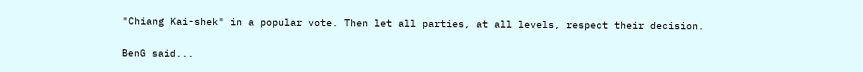"Chiang Kai-shek" in a popular vote. Then let all parties, at all levels, respect their decision.

BenG said...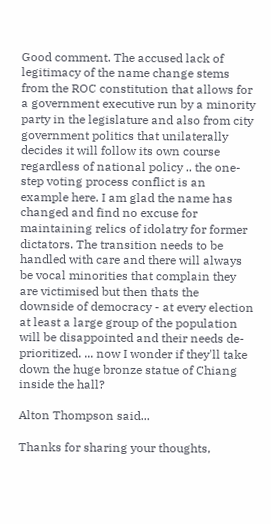Good comment. The accused lack of legitimacy of the name change stems from the ROC constitution that allows for a government executive run by a minority party in the legislature and also from city government politics that unilaterally decides it will follow its own course regardless of national policy .. the one-step voting process conflict is an example here. I am glad the name has changed and find no excuse for maintaining relics of idolatry for former dictators. The transition needs to be handled with care and there will always be vocal minorities that complain they are victimised but then thats the downside of democracy - at every election at least a large group of the population will be disappointed and their needs de-prioritized. ... now I wonder if they'll take down the huge bronze statue of Chiang inside the hall?

Alton Thompson said...

Thanks for sharing your thoughts,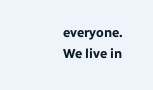everyone. We live in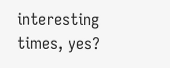interesting times, yes?